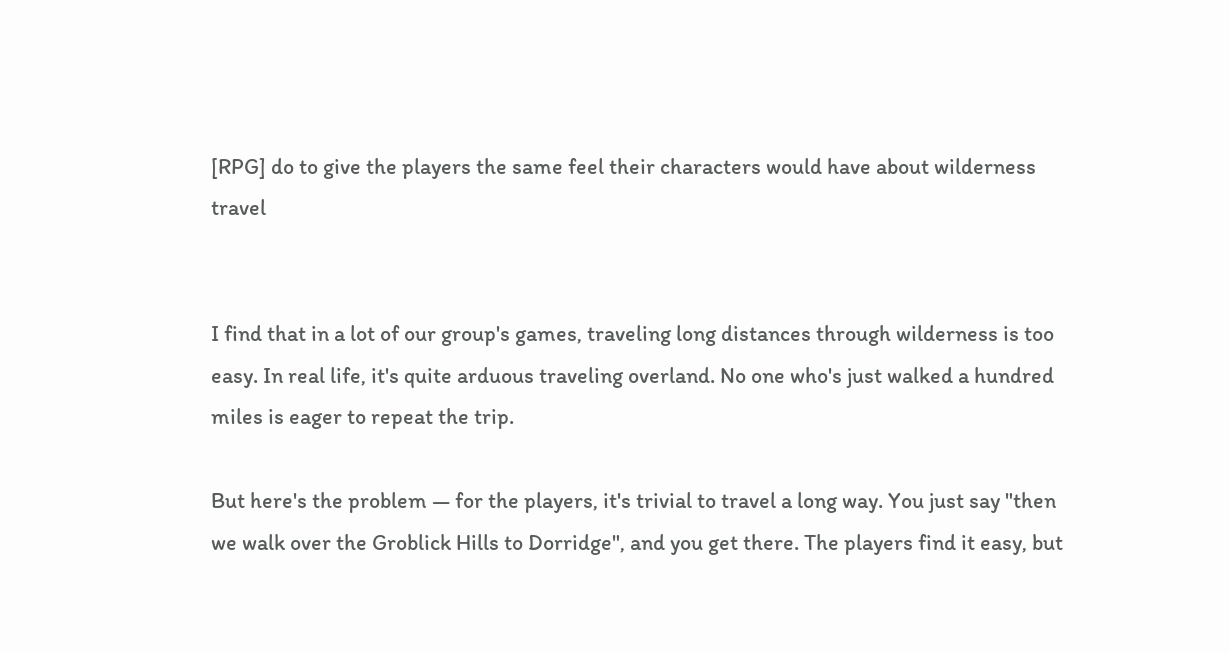[RPG] do to give the players the same feel their characters would have about wilderness travel


I find that in a lot of our group's games, traveling long distances through wilderness is too easy. In real life, it's quite arduous traveling overland. No one who's just walked a hundred miles is eager to repeat the trip.

But here's the problem — for the players, it's trivial to travel a long way. You just say "then we walk over the Groblick Hills to Dorridge", and you get there. The players find it easy, but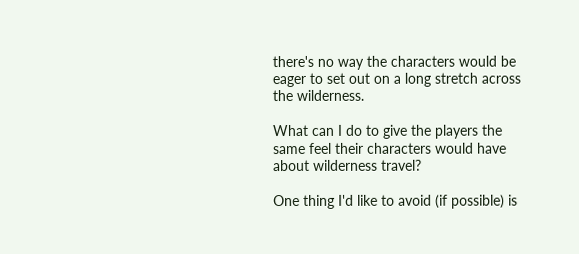there's no way the characters would be eager to set out on a long stretch across the wilderness.

What can I do to give the players the same feel their characters would have about wilderness travel?

One thing I'd like to avoid (if possible) is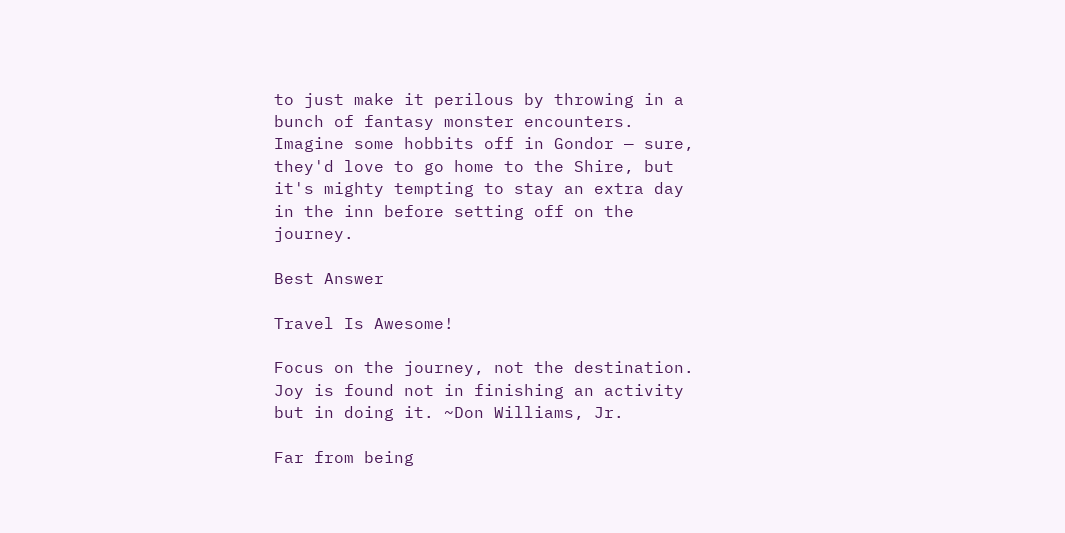to just make it perilous by throwing in a bunch of fantasy monster encounters. Imagine some hobbits off in Gondor — sure, they'd love to go home to the Shire, but it's mighty tempting to stay an extra day in the inn before setting off on the journey.

Best Answer

Travel Is Awesome!

Focus on the journey, not the destination. Joy is found not in finishing an activity but in doing it. ~Don Williams, Jr.

Far from being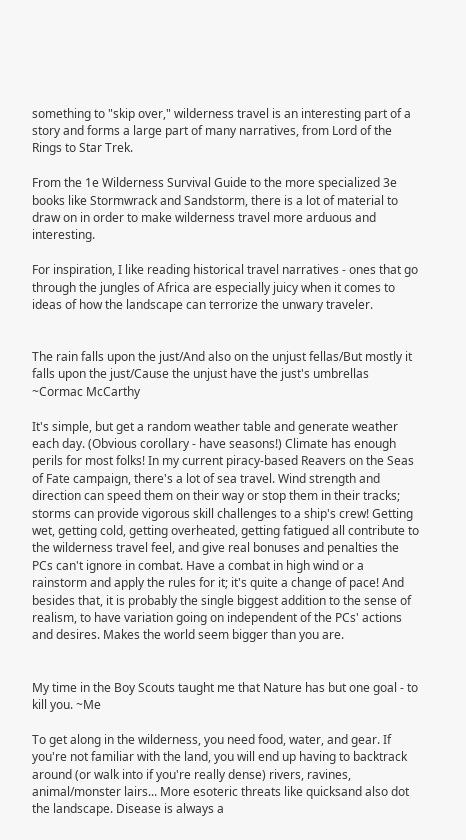something to "skip over," wilderness travel is an interesting part of a story and forms a large part of many narratives, from Lord of the Rings to Star Trek.

From the 1e Wilderness Survival Guide to the more specialized 3e books like Stormwrack and Sandstorm, there is a lot of material to draw on in order to make wilderness travel more arduous and interesting.

For inspiration, I like reading historical travel narratives - ones that go through the jungles of Africa are especially juicy when it comes to ideas of how the landscape can terrorize the unwary traveler.


The rain falls upon the just/And also on the unjust fellas/But mostly it falls upon the just/Cause the unjust have the just's umbrellas ~Cormac McCarthy

It's simple, but get a random weather table and generate weather each day. (Obvious corollary - have seasons!) Climate has enough perils for most folks! In my current piracy-based Reavers on the Seas of Fate campaign, there's a lot of sea travel. Wind strength and direction can speed them on their way or stop them in their tracks; storms can provide vigorous skill challenges to a ship's crew! Getting wet, getting cold, getting overheated, getting fatigued all contribute to the wilderness travel feel, and give real bonuses and penalties the PCs can't ignore in combat. Have a combat in high wind or a rainstorm and apply the rules for it; it's quite a change of pace! And besides that, it is probably the single biggest addition to the sense of realism, to have variation going on independent of the PCs' actions and desires. Makes the world seem bigger than you are.


My time in the Boy Scouts taught me that Nature has but one goal - to kill you. ~Me

To get along in the wilderness, you need food, water, and gear. If you're not familiar with the land, you will end up having to backtrack around (or walk into if you're really dense) rivers, ravines, animal/monster lairs... More esoteric threats like quicksand also dot the landscape. Disease is always a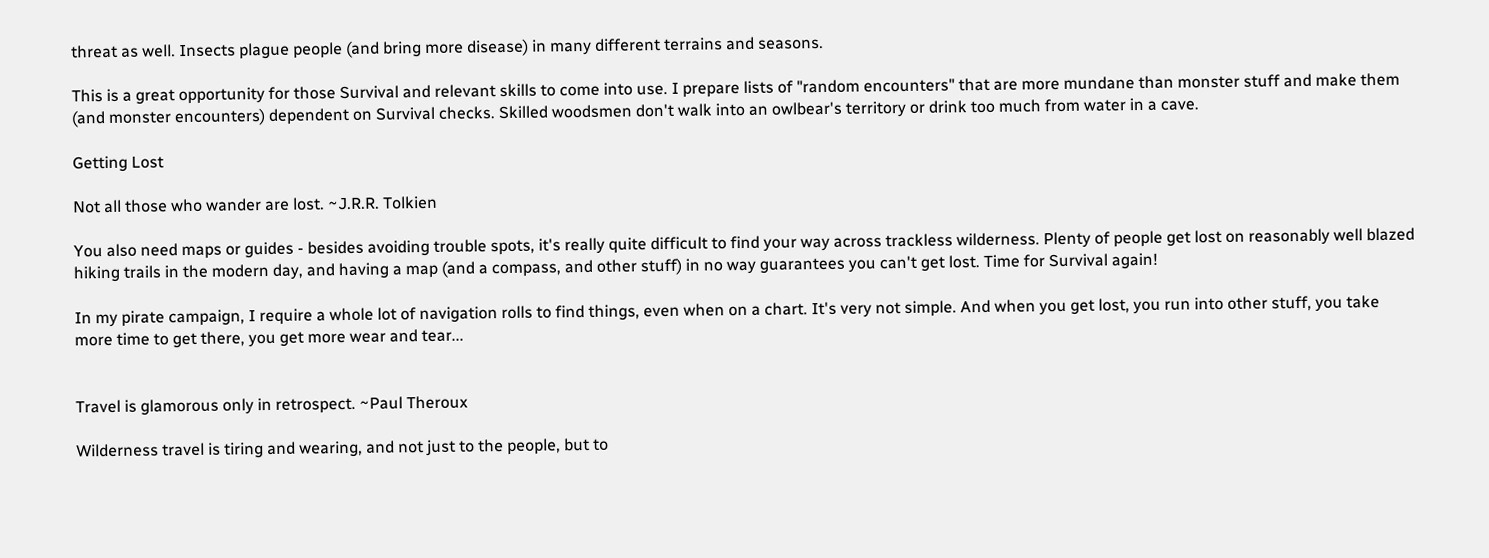threat as well. Insects plague people (and bring more disease) in many different terrains and seasons.

This is a great opportunity for those Survival and relevant skills to come into use. I prepare lists of "random encounters" that are more mundane than monster stuff and make them (and monster encounters) dependent on Survival checks. Skilled woodsmen don't walk into an owlbear's territory or drink too much from water in a cave.

Getting Lost

Not all those who wander are lost. ~J.R.R. Tolkien

You also need maps or guides - besides avoiding trouble spots, it's really quite difficult to find your way across trackless wilderness. Plenty of people get lost on reasonably well blazed hiking trails in the modern day, and having a map (and a compass, and other stuff) in no way guarantees you can't get lost. Time for Survival again!

In my pirate campaign, I require a whole lot of navigation rolls to find things, even when on a chart. It's very not simple. And when you get lost, you run into other stuff, you take more time to get there, you get more wear and tear...


Travel is glamorous only in retrospect. ~Paul Theroux

Wilderness travel is tiring and wearing, and not just to the people, but to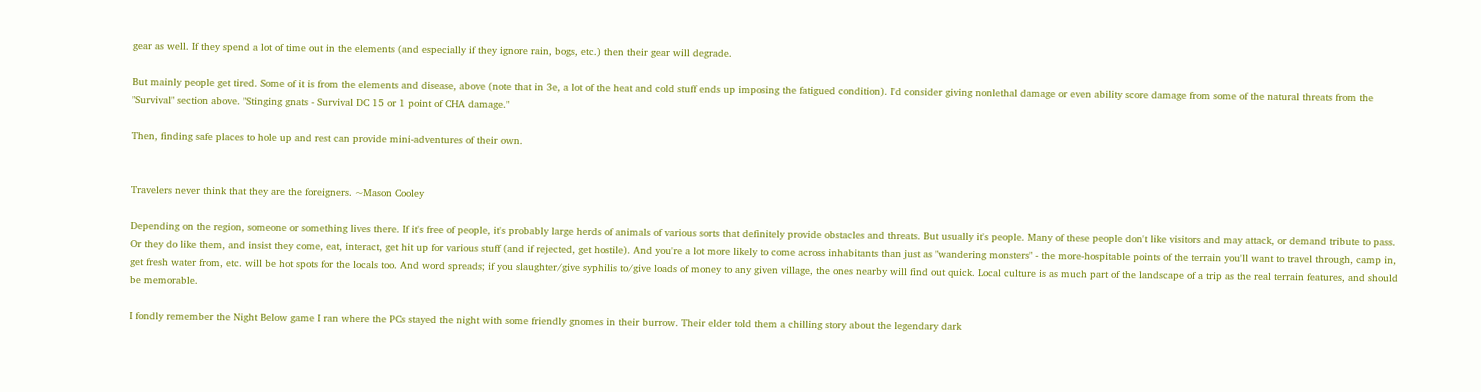gear as well. If they spend a lot of time out in the elements (and especially if they ignore rain, bogs, etc.) then their gear will degrade.

But mainly people get tired. Some of it is from the elements and disease, above (note that in 3e, a lot of the heat and cold stuff ends up imposing the fatigued condition). I'd consider giving nonlethal damage or even ability score damage from some of the natural threats from the "Survival" section above. "Stinging gnats - Survival DC 15 or 1 point of CHA damage."

Then, finding safe places to hole up and rest can provide mini-adventures of their own.


Travelers never think that they are the foreigners. ~Mason Cooley

Depending on the region, someone or something lives there. If it's free of people, it's probably large herds of animals of various sorts that definitely provide obstacles and threats. But usually it's people. Many of these people don't like visitors and may attack, or demand tribute to pass. Or they do like them, and insist they come, eat, interact, get hit up for various stuff (and if rejected, get hostile). And you're a lot more likely to come across inhabitants than just as "wandering monsters" - the more-hospitable points of the terrain you'll want to travel through, camp in, get fresh water from, etc. will be hot spots for the locals too. And word spreads; if you slaughter/give syphilis to/give loads of money to any given village, the ones nearby will find out quick. Local culture is as much part of the landscape of a trip as the real terrain features, and should be memorable.

I fondly remember the Night Below game I ran where the PCs stayed the night with some friendly gnomes in their burrow. Their elder told them a chilling story about the legendary dark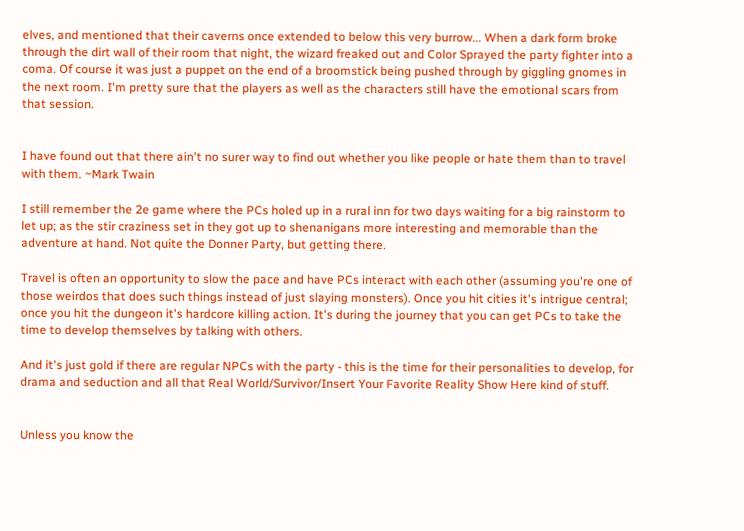elves, and mentioned that their caverns once extended to below this very burrow... When a dark form broke through the dirt wall of their room that night, the wizard freaked out and Color Sprayed the party fighter into a coma. Of course it was just a puppet on the end of a broomstick being pushed through by giggling gnomes in the next room. I'm pretty sure that the players as well as the characters still have the emotional scars from that session.


I have found out that there ain't no surer way to find out whether you like people or hate them than to travel with them. ~Mark Twain

I still remember the 2e game where the PCs holed up in a rural inn for two days waiting for a big rainstorm to let up; as the stir craziness set in they got up to shenanigans more interesting and memorable than the adventure at hand. Not quite the Donner Party, but getting there.

Travel is often an opportunity to slow the pace and have PCs interact with each other (assuming you're one of those weirdos that does such things instead of just slaying monsters). Once you hit cities it's intrigue central; once you hit the dungeon it's hardcore killing action. It's during the journey that you can get PCs to take the time to develop themselves by talking with others.

And it's just gold if there are regular NPCs with the party - this is the time for their personalities to develop, for drama and seduction and all that Real World/Survivor/Insert Your Favorite Reality Show Here kind of stuff.


Unless you know the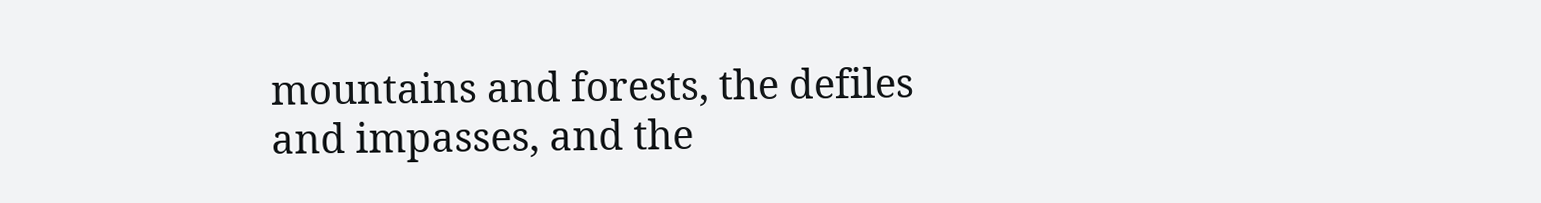mountains and forests, the defiles and impasses, and the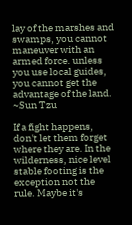lay of the marshes and swamps, you cannot maneuver with an armed force. unless you use local guides, you cannot get the advantage of the land. ~Sun Tzu

If a fight happens, don't let them forget where they are. In the wilderness, nice level stable footing is the exception not the rule. Maybe it's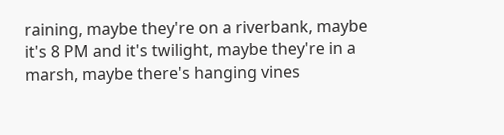raining, maybe they're on a riverbank, maybe it's 8 PM and it's twilight, maybe they're in a marsh, maybe there's hanging vines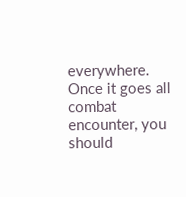everywhere. Once it goes all combat encounter, you should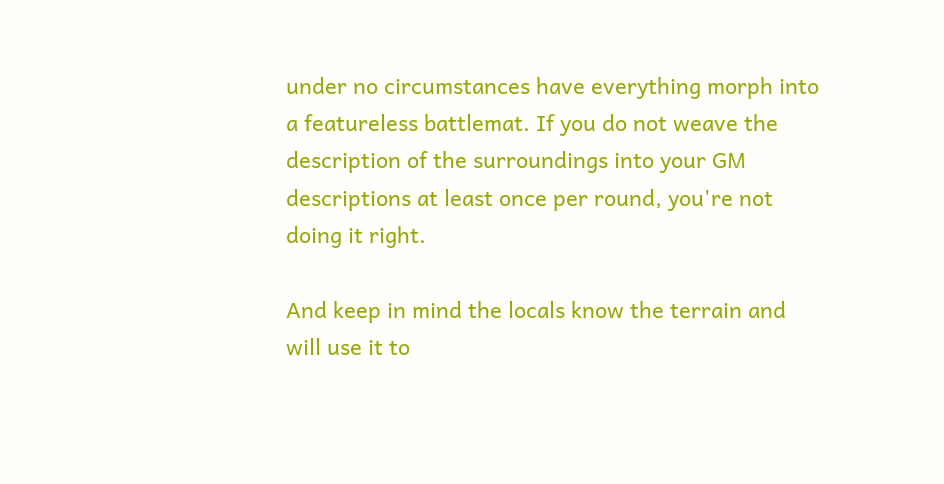under no circumstances have everything morph into a featureless battlemat. If you do not weave the description of the surroundings into your GM descriptions at least once per round, you're not doing it right.

And keep in mind the locals know the terrain and will use it to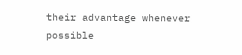their advantage whenever possible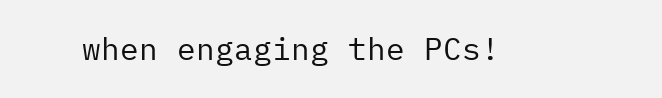when engaging the PCs!